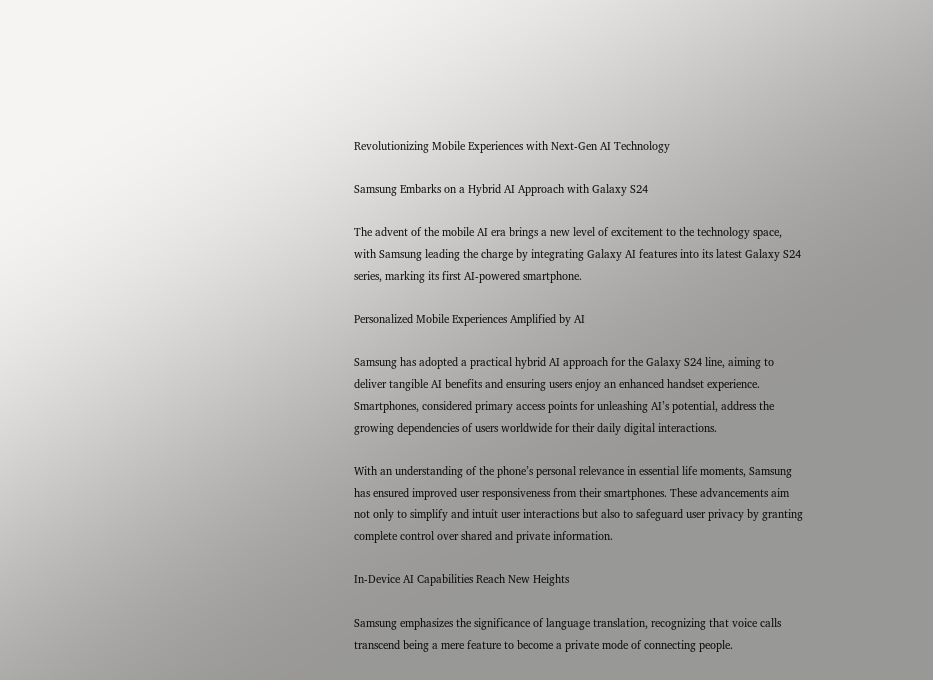Revolutionizing Mobile Experiences with Next-Gen AI Technology

Samsung Embarks on a Hybrid AI Approach with Galaxy S24

The advent of the mobile AI era brings a new level of excitement to the technology space, with Samsung leading the charge by integrating Galaxy AI features into its latest Galaxy S24 series, marking its first AI-powered smartphone.

Personalized Mobile Experiences Amplified by AI

Samsung has adopted a practical hybrid AI approach for the Galaxy S24 line, aiming to deliver tangible AI benefits and ensuring users enjoy an enhanced handset experience. Smartphones, considered primary access points for unleashing AI’s potential, address the growing dependencies of users worldwide for their daily digital interactions.

With an understanding of the phone’s personal relevance in essential life moments, Samsung has ensured improved user responsiveness from their smartphones. These advancements aim not only to simplify and intuit user interactions but also to safeguard user privacy by granting complete control over shared and private information.

In-Device AI Capabilities Reach New Heights

Samsung emphasizes the significance of language translation, recognizing that voice calls transcend being a mere feature to become a private mode of connecting people.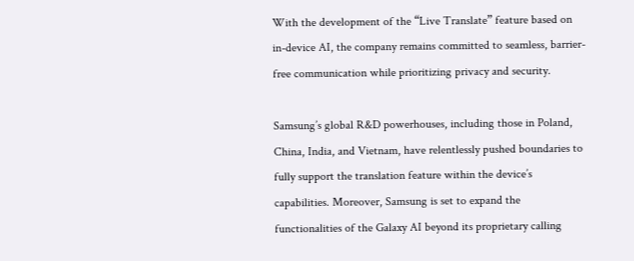With the development of the “Live Translate” feature based on in-device AI, the company remains committed to seamless, barrier-free communication while prioritizing privacy and security.

Samsung’s global R&D powerhouses, including those in Poland, China, India, and Vietnam, have relentlessly pushed boundaries to fully support the translation feature within the device’s capabilities. Moreover, Samsung is set to expand the functionalities of the Galaxy AI beyond its proprietary calling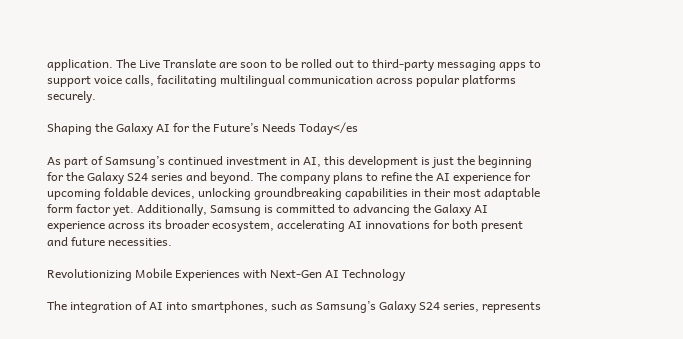application. The Live Translate are soon to be rolled out to third-party messaging apps to support voice calls, facilitating multilingual communication across popular platforms securely.

Shaping the Galaxy AI for the Future’s Needs Today</es

As part of Samsung’s continued investment in AI, this development is just the beginning for the Galaxy S24 series and beyond. The company plans to refine the AI experience for upcoming foldable devices, unlocking groundbreaking capabilities in their most adaptable form factor yet. Additionally, Samsung is committed to advancing the Galaxy AI experience across its broader ecosystem, accelerating AI innovations for both present and future necessities.

Revolutionizing Mobile Experiences with Next-Gen AI Technology

The integration of AI into smartphones, such as Samsung’s Galaxy S24 series, represents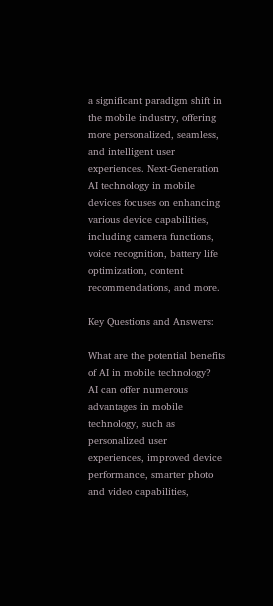a significant paradigm shift in the mobile industry, offering more personalized, seamless, and intelligent user experiences. Next-Generation AI technology in mobile devices focuses on enhancing various device capabilities, including camera functions, voice recognition, battery life optimization, content recommendations, and more.

Key Questions and Answers:

What are the potential benefits of AI in mobile technology?
AI can offer numerous advantages in mobile technology, such as personalized user experiences, improved device performance, smarter photo and video capabilities,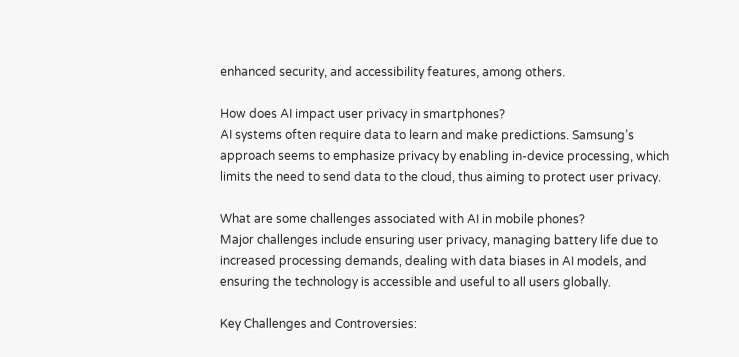enhanced security, and accessibility features, among others.

How does AI impact user privacy in smartphones?
AI systems often require data to learn and make predictions. Samsung’s approach seems to emphasize privacy by enabling in-device processing, which limits the need to send data to the cloud, thus aiming to protect user privacy.

What are some challenges associated with AI in mobile phones?
Major challenges include ensuring user privacy, managing battery life due to increased processing demands, dealing with data biases in AI models, and ensuring the technology is accessible and useful to all users globally.

Key Challenges and Controversies: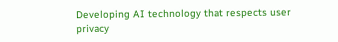Developing AI technology that respects user privacy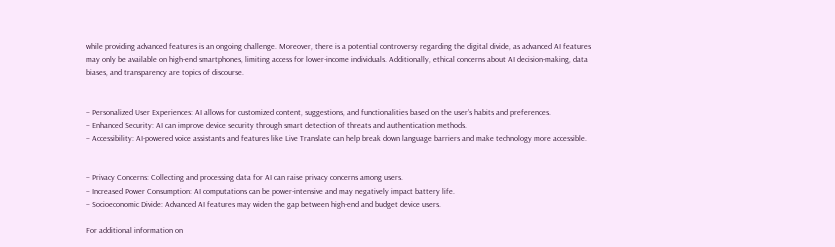while providing advanced features is an ongoing challenge. Moreover, there is a potential controversy regarding the digital divide, as advanced AI features may only be available on high-end smartphones, limiting access for lower-income individuals. Additionally, ethical concerns about AI decision-making, data biases, and transparency are topics of discourse.


– Personalized User Experiences: AI allows for customized content, suggestions, and functionalities based on the user’s habits and preferences.
– Enhanced Security: AI can improve device security through smart detection of threats and authentication methods.
– Accessibility: AI-powered voice assistants and features like Live Translate can help break down language barriers and make technology more accessible.


– Privacy Concerns: Collecting and processing data for AI can raise privacy concerns among users.
– Increased Power Consumption: AI computations can be power-intensive and may negatively impact battery life.
– Socioeconomic Divide: Advanced AI features may widen the gap between high-end and budget device users.

For additional information on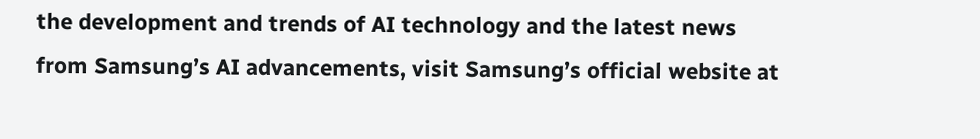the development and trends of AI technology and the latest news from Samsung’s AI advancements, visit Samsung’s official website at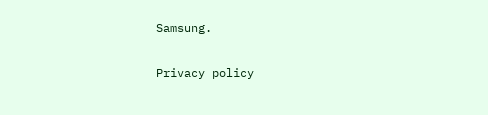Samsung.

Privacy policy